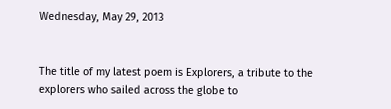Wednesday, May 29, 2013


The title of my latest poem is Explorers, a tribute to the explorers who sailed across the globe to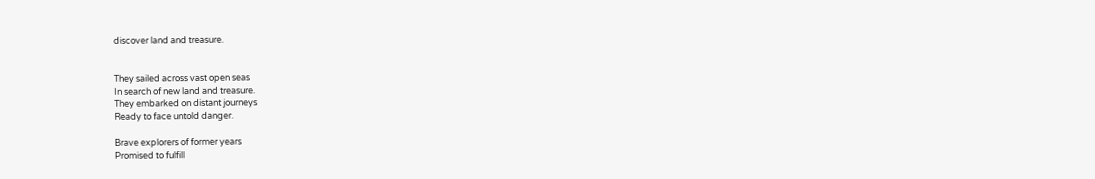discover land and treasure.


They sailed across vast open seas
In search of new land and treasure.
They embarked on distant journeys
Ready to face untold danger.

Brave explorers of former years
Promised to fulfill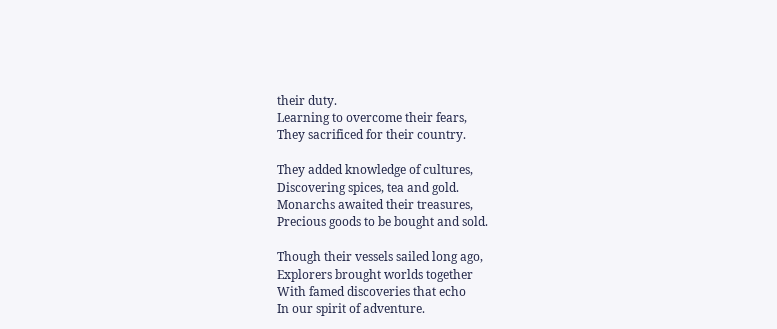their duty.
Learning to overcome their fears,
They sacrificed for their country.

They added knowledge of cultures,
Discovering spices, tea and gold.
Monarchs awaited their treasures,
Precious goods to be bought and sold.

Though their vessels sailed long ago,
Explorers brought worlds together
With famed discoveries that echo
In our spirit of adventure.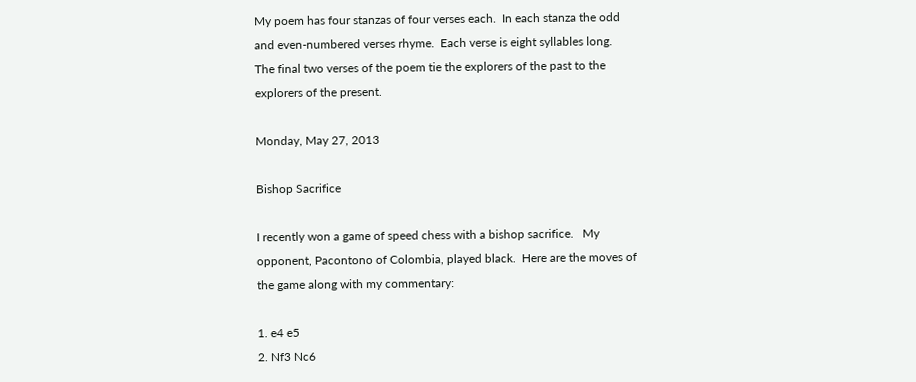My poem has four stanzas of four verses each.  In each stanza the odd and even-numbered verses rhyme.  Each verse is eight syllables long.  The final two verses of the poem tie the explorers of the past to the explorers of the present.

Monday, May 27, 2013

Bishop Sacrifice

I recently won a game of speed chess with a bishop sacrifice.   My opponent, Pacontono of Colombia, played black.  Here are the moves of the game along with my commentary:

1. e4 e5
2. Nf3 Nc6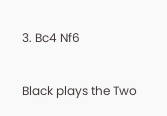3. Bc4 Nf6

Black plays the Two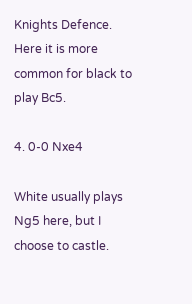Knights Defence.  Here it is more common for black to play Bc5.

4. 0-0 Nxe4

White usually plays Ng5 here, but I choose to castle.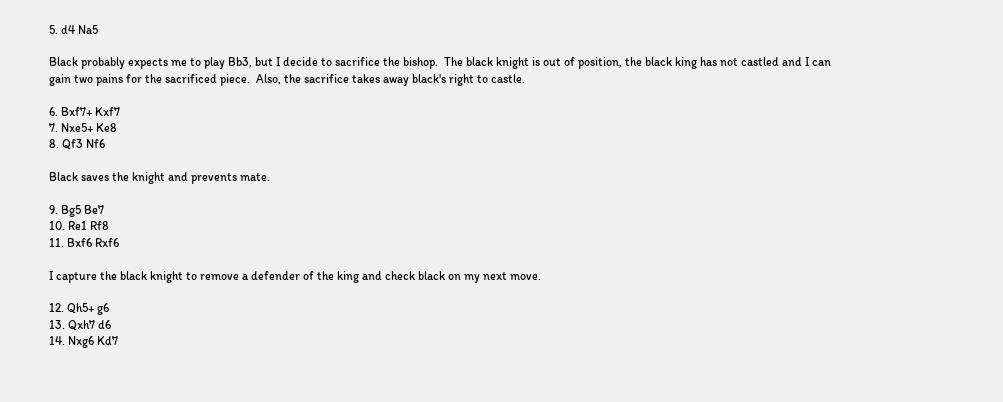5. d4 Na5

Black probably expects me to play Bb3, but I decide to sacrifice the bishop.  The black knight is out of position, the black king has not castled and I can gain two pains for the sacrificed piece.  Also, the sacrifice takes away black's right to castle.

6. Bxf7+ Kxf7
7. Nxe5+ Ke8
8. Qf3 Nf6

Black saves the knight and prevents mate.

9. Bg5 Be7
10. Re1 Rf8
11. Bxf6 Rxf6

I capture the black knight to remove a defender of the king and check black on my next move.

12. Qh5+ g6
13. Qxh7 d6
14. Nxg6 Kd7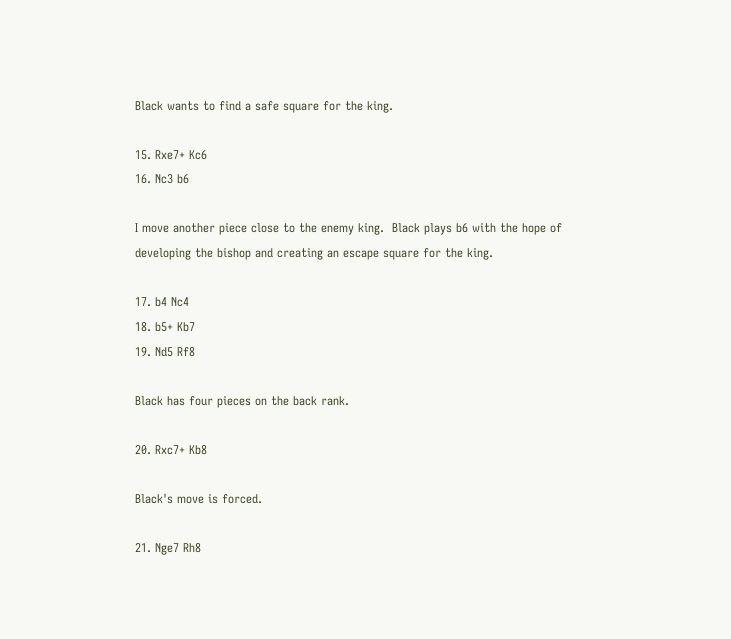Black wants to find a safe square for the king.

15. Rxe7+ Kc6
16. Nc3 b6

I move another piece close to the enemy king.  Black plays b6 with the hope of developing the bishop and creating an escape square for the king.

17. b4 Nc4
18. b5+ Kb7
19. Nd5 Rf8

Black has four pieces on the back rank.

20. Rxc7+ Kb8

Black's move is forced.

21. Nge7 Rh8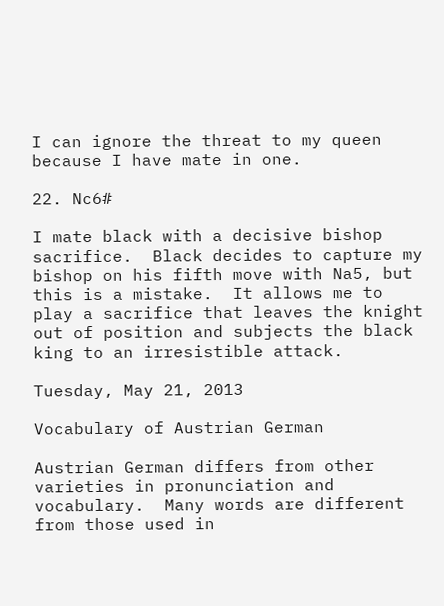I can ignore the threat to my queen because I have mate in one.

22. Nc6#

I mate black with a decisive bishop sacrifice.  Black decides to capture my bishop on his fifth move with Na5, but this is a mistake.  It allows me to play a sacrifice that leaves the knight out of position and subjects the black king to an irresistible attack.

Tuesday, May 21, 2013

Vocabulary of Austrian German

Austrian German differs from other varieties in pronunciation and vocabulary.  Many words are different from those used in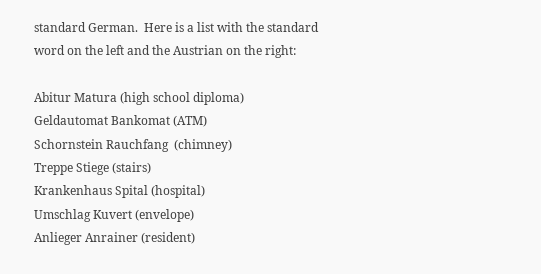standard German.  Here is a list with the standard word on the left and the Austrian on the right:

Abitur Matura (high school diploma)
Geldautomat Bankomat (ATM)
Schornstein Rauchfang  (chimney)
Treppe Stiege (stairs)
Krankenhaus Spital (hospital)
Umschlag Kuvert (envelope)
Anlieger Anrainer (resident)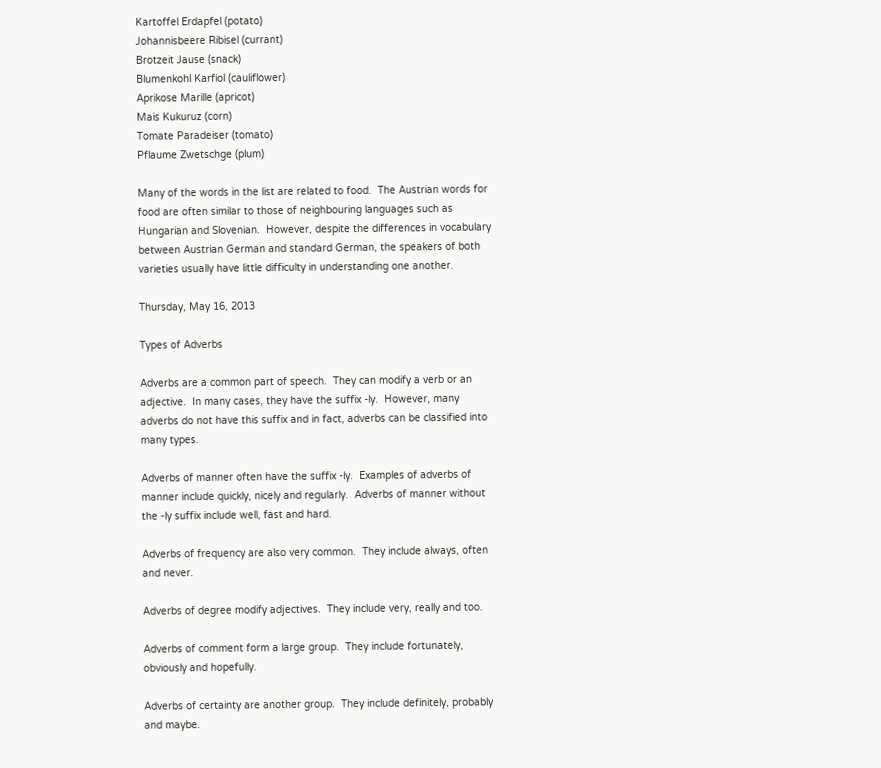Kartoffel Erdapfel (potato)
Johannisbeere Ribisel (currant)
Brotzeit Jause (snack)
Blumenkohl Karfiol (cauliflower)
Aprikose Marille (apricot)
Mais Kukuruz (corn)
Tomate Paradeiser (tomato)
Pflaume Zwetschge (plum)

Many of the words in the list are related to food.  The Austrian words for food are often similar to those of neighbouring languages such as Hungarian and Slovenian.  However, despite the differences in vocabulary between Austrian German and standard German, the speakers of both varieties usually have little difficulty in understanding one another.

Thursday, May 16, 2013

Types of Adverbs

Adverbs are a common part of speech.  They can modify a verb or an adjective.  In many cases, they have the suffix -ly.  However, many adverbs do not have this suffix and in fact, adverbs can be classified into many types.

Adverbs of manner often have the suffix -ly.  Examples of adverbs of manner include quickly, nicely and regularly.  Adverbs of manner without the -ly suffix include well, fast and hard.

Adverbs of frequency are also very common.  They include always, often and never.

Adverbs of degree modify adjectives.  They include very, really and too.

Adverbs of comment form a large group.  They include fortunately, obviously and hopefully.

Adverbs of certainty are another group.  They include definitely, probably and maybe.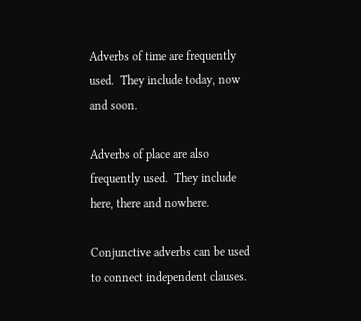Adverbs of time are frequently used.  They include today, now and soon.

Adverbs of place are also frequently used.  They include here, there and nowhere.

Conjunctive adverbs can be used to connect independent clauses.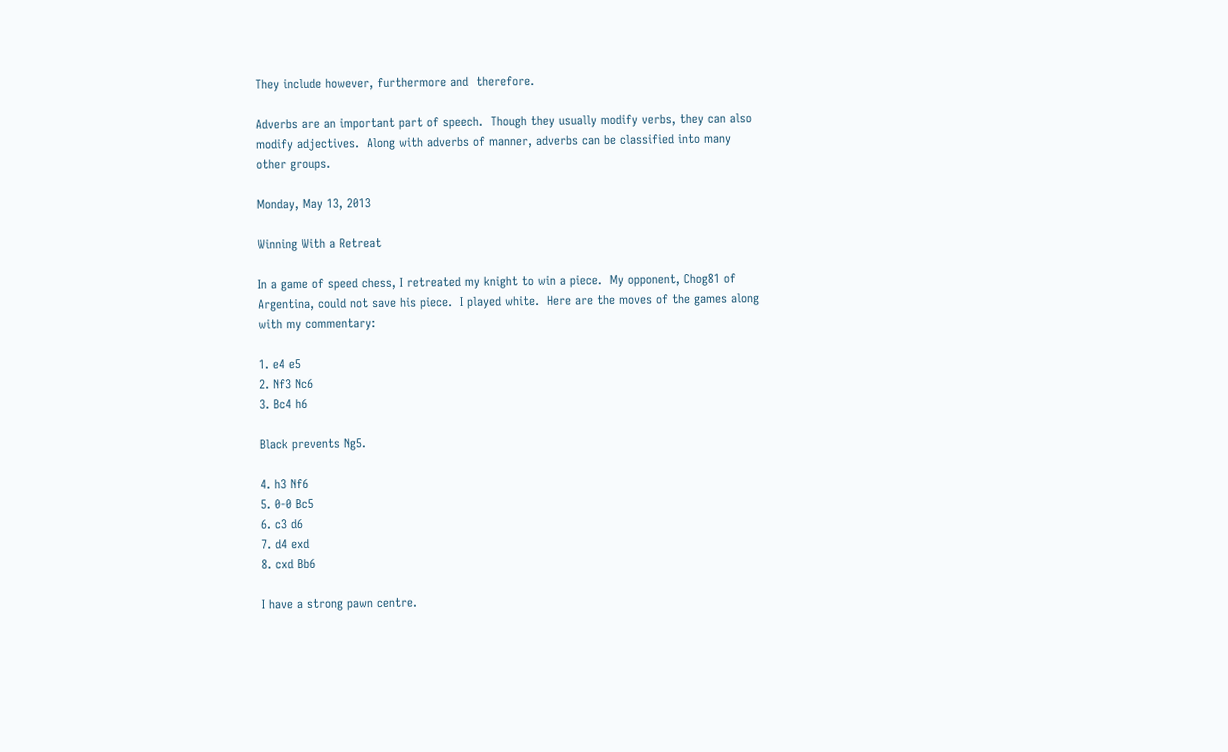They include however, furthermore and  therefore.

Adverbs are an important part of speech.  Though they usually modify verbs, they can also modify adjectives.  Along with adverbs of manner, adverbs can be classified into many other groups.

Monday, May 13, 2013

Winning With a Retreat

In a game of speed chess, I retreated my knight to win a piece.  My opponent, Chog81 of Argentina, could not save his piece.  I played white.  Here are the moves of the games along with my commentary:

1. e4 e5
2. Nf3 Nc6
3. Bc4 h6

Black prevents Ng5.

4. h3 Nf6
5. 0-0 Bc5
6. c3 d6
7. d4 exd
8. cxd Bb6

I have a strong pawn centre.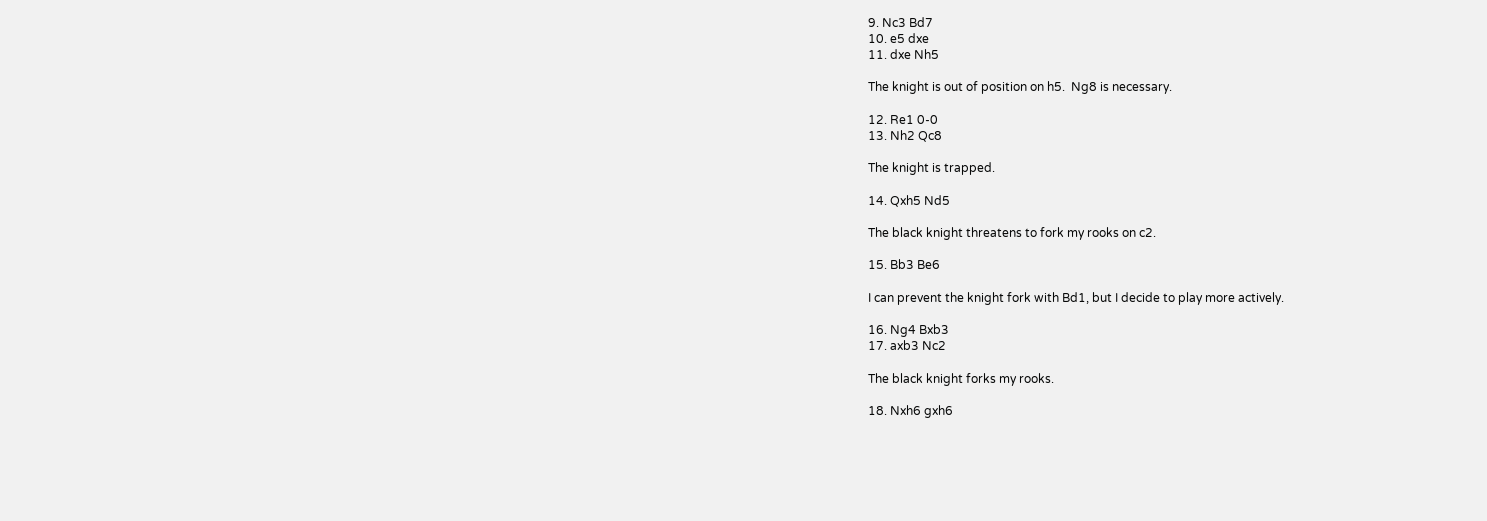9. Nc3 Bd7
10. e5 dxe
11. dxe Nh5

The knight is out of position on h5.  Ng8 is necessary.

12. Re1 0-0
13. Nh2 Qc8

The knight is trapped.

14. Qxh5 Nd5

The black knight threatens to fork my rooks on c2.

15. Bb3 Be6

I can prevent the knight fork with Bd1, but I decide to play more actively.

16. Ng4 Bxb3
17. axb3 Nc2

The black knight forks my rooks.

18. Nxh6 gxh6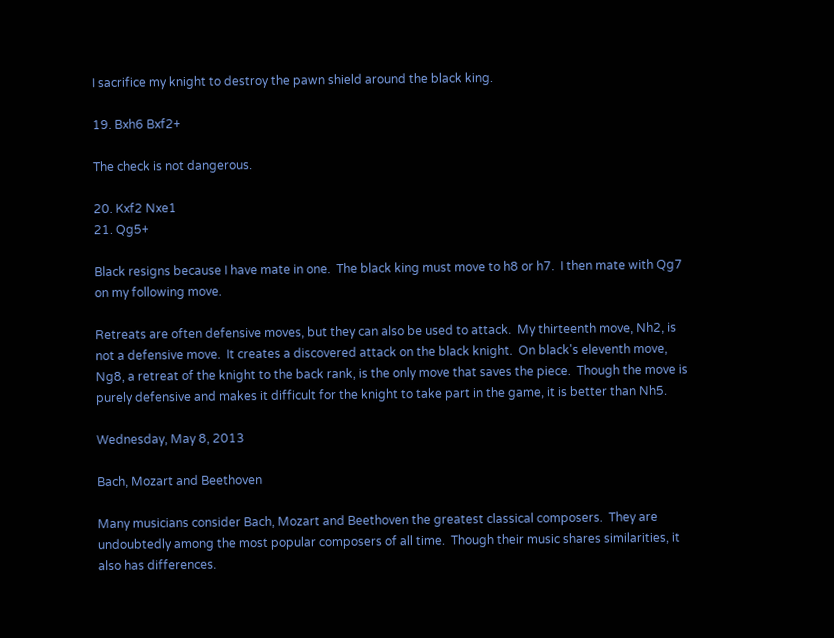I sacrifice my knight to destroy the pawn shield around the black king.

19. Bxh6 Bxf2+

The check is not dangerous.

20. Kxf2 Nxe1
21. Qg5+

Black resigns because I have mate in one.  The black king must move to h8 or h7.  I then mate with Qg7 on my following move.

Retreats are often defensive moves, but they can also be used to attack.  My thirteenth move, Nh2, is not a defensive move.  It creates a discovered attack on the black knight.  On black's eleventh move, Ng8, a retreat of the knight to the back rank, is the only move that saves the piece.  Though the move is purely defensive and makes it difficult for the knight to take part in the game, it is better than Nh5.

Wednesday, May 8, 2013

Bach, Mozart and Beethoven

Many musicians consider Bach, Mozart and Beethoven the greatest classical composers.  They are undoubtedly among the most popular composers of all time.  Though their music shares similarities, it also has differences.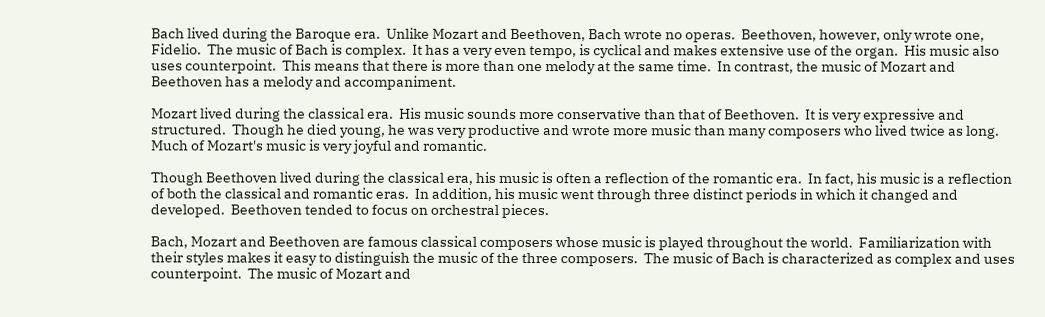Bach lived during the Baroque era.  Unlike Mozart and Beethoven, Bach wrote no operas.  Beethoven, however, only wrote one, Fidelio.  The music of Bach is complex.  It has a very even tempo, is cyclical and makes extensive use of the organ.  His music also uses counterpoint.  This means that there is more than one melody at the same time.  In contrast, the music of Mozart and Beethoven has a melody and accompaniment.

Mozart lived during the classical era.  His music sounds more conservative than that of Beethoven.  It is very expressive and structured.  Though he died young, he was very productive and wrote more music than many composers who lived twice as long.  Much of Mozart's music is very joyful and romantic.

Though Beethoven lived during the classical era, his music is often a reflection of the romantic era.  In fact, his music is a reflection of both the classical and romantic eras.  In addition, his music went through three distinct periods in which it changed and developed.  Beethoven tended to focus on orchestral pieces.

Bach, Mozart and Beethoven are famous classical composers whose music is played throughout the world.  Familiarization with their styles makes it easy to distinguish the music of the three composers.  The music of Bach is characterized as complex and uses counterpoint.  The music of Mozart and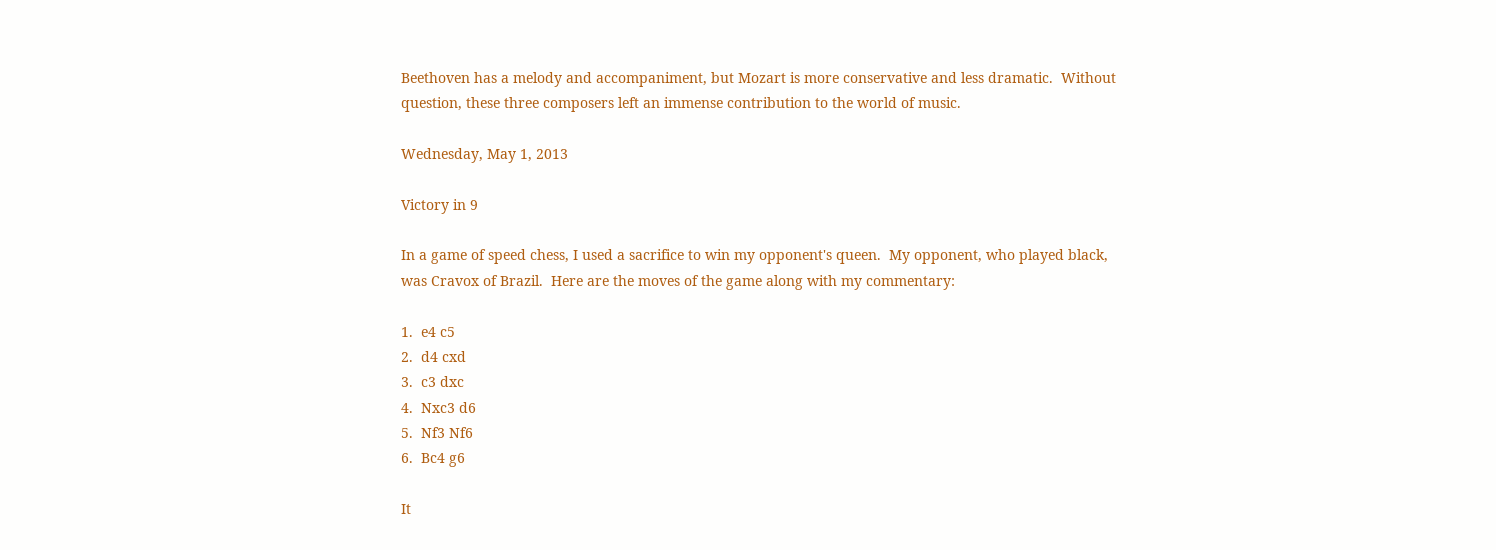Beethoven has a melody and accompaniment, but Mozart is more conservative and less dramatic.  Without question, these three composers left an immense contribution to the world of music.

Wednesday, May 1, 2013

Victory in 9

In a game of speed chess, I used a sacrifice to win my opponent's queen.  My opponent, who played black, was Cravox of Brazil.  Here are the moves of the game along with my commentary:

1.  e4 c5
2.  d4 cxd
3.  c3 dxc
4.  Nxc3 d6
5.  Nf3 Nf6
6.  Bc4 g6

It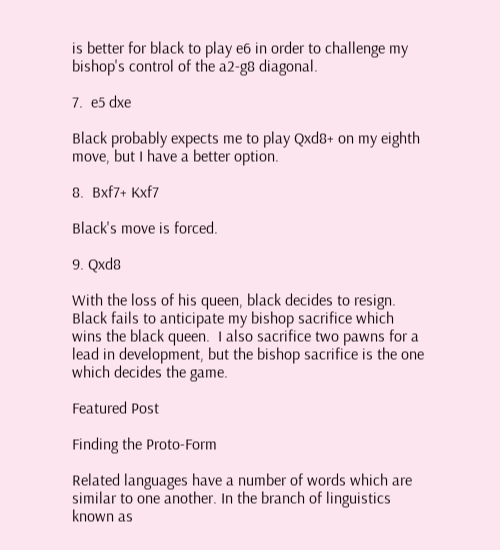is better for black to play e6 in order to challenge my bishop's control of the a2-g8 diagonal.

7.  e5 dxe

Black probably expects me to play Qxd8+ on my eighth move, but I have a better option.

8.  Bxf7+ Kxf7

Black's move is forced.

9. Qxd8

With the loss of his queen, black decides to resign.  Black fails to anticipate my bishop sacrifice which wins the black queen.  I also sacrifice two pawns for a lead in development, but the bishop sacrifice is the one which decides the game.

Featured Post

Finding the Proto-Form

Related languages have a number of words which are similar to one another. In the branch of linguistics known as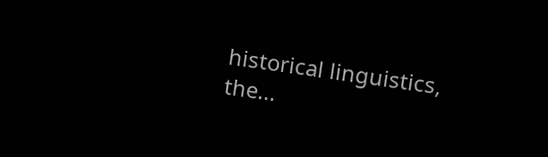historical linguistics, the...